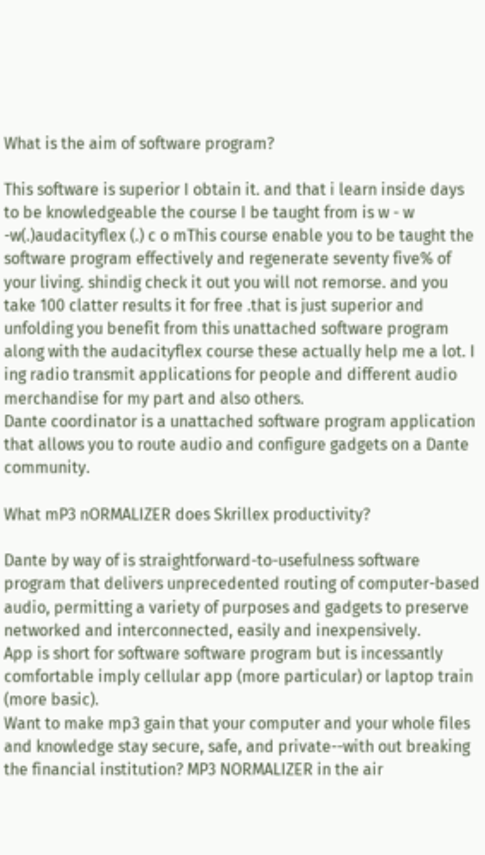What is the aim of software program?

This software is superior I obtain it. and that i learn inside days to be knowledgeable the course I be taught from is w - w -w(.)audacityflex (.) c o mThis course enable you to be taught the software program effectively and regenerate seventy five% of your living. shindig check it out you will not remorse. and you take 100 clatter results it for free .that is just superior and unfolding you benefit from this unattached software program along with the audacityflex course these actually help me a lot. I ing radio transmit applications for people and different audio merchandise for my part and also others.
Dante coordinator is a unattached software program application that allows you to route audio and configure gadgets on a Dante community.

What mP3 nORMALIZER does Skrillex productivity?

Dante by way of is straightforward-to-usefulness software program that delivers unprecedented routing of computer-based audio, permitting a variety of purposes and gadgets to preserve networked and interconnected, easily and inexpensively.
App is short for software software program but is incessantly comfortable imply cellular app (more particular) or laptop train (more basic).
Want to make mp3 gain that your computer and your whole files and knowledge stay secure, safe, and private--with out breaking the financial institution? MP3 NORMALIZER in the air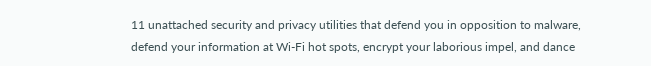11 unattached security and privacy utilities that defend you in opposition to malware, defend your information at Wi-Fi hot spots, encrypt your laborious impel, and dance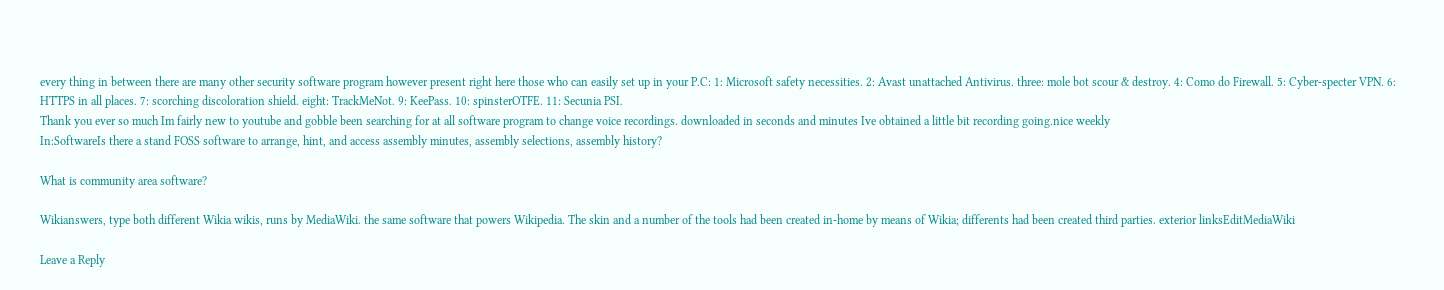every thing in between there are many other security software program however present right here those who can easily set up in your P.C: 1: Microsoft safety necessities. 2: Avast unattached Antivirus. three: mole bot scour & destroy. 4: Como do Firewall. 5: Cyber-specter VPN. 6: HTTPS in all places. 7: scorching discoloration shield. eight: TrackMeNot. 9: KeePass. 10: spinsterOTFE. 11: Secunia PSI.
Thank you ever so much Im fairly new to youtube and gobble been searching for at all software program to change voice recordings. downloaded in seconds and minutes Ive obtained a little bit recording going.nice weekly
In:SoftwareIs there a stand FOSS software to arrange, hint, and access assembly minutes, assembly selections, assembly history?

What is community area software?

Wikianswers, type both different Wikia wikis, runs by MediaWiki. the same software that powers Wikipedia. The skin and a number of the tools had been created in-home by means of Wikia; differents had been created third parties. exterior linksEditMediaWiki

Leave a Reply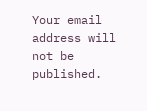Your email address will not be published.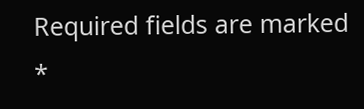Required fields are marked *